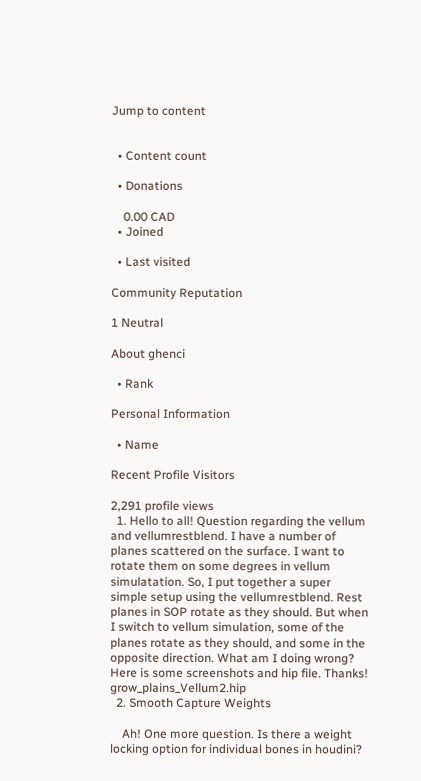Jump to content


  • Content count

  • Donations

    0.00 CAD
  • Joined

  • Last visited

Community Reputation

1 Neutral

About ghenci

  • Rank

Personal Information

  • Name

Recent Profile Visitors

2,291 profile views
  1. Hello to all! Question regarding the vellum and vellumrestblend. I have a number of planes scattered on the surface. I want to rotate them on some degrees in vellum simulatation. So, I put together a super simple setup using the vellumrestblend. Rest planes in SOP rotate as they should. But when I switch to vellum simulation, some of the planes rotate as they should, and some in the opposite direction. What am I doing wrong? Here is some screenshots and hip file. Thanks! grow_plains_Vellum2.hip
  2. Smooth Capture Weights

    Ah! One more question. Is there a weight locking option for individual bones in houdini?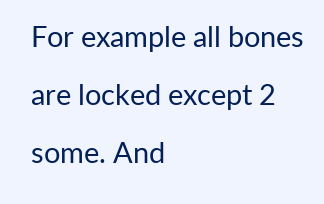For example all bones are locked except 2 some. And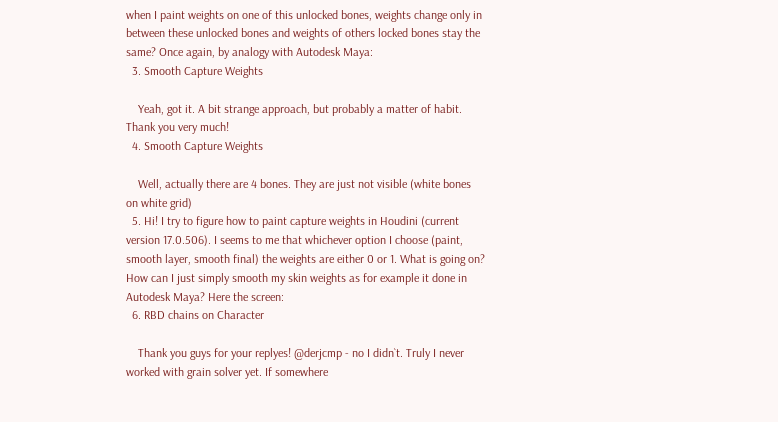when I paint weights on one of this unlocked bones, weights change only in between these unlocked bones and weights of others locked bones stay the same? Once again, by analogy with Autodesk Maya:
  3. Smooth Capture Weights

    Yeah, got it. A bit strange approach, but probably a matter of habit. Thank you very much!
  4. Smooth Capture Weights

    Well, actually there are 4 bones. They are just not visible (white bones on white grid)
  5. Hi! I try to figure how to paint capture weights in Houdini (current version 17.0.506). I seems to me that whichever option I choose (paint, smooth layer, smooth final) the weights are either 0 or 1. What is going on? How can I just simply smooth my skin weights as for example it done in Autodesk Maya? Here the screen:
  6. RBD chains on Character

    Thank you guys for your replyes! @derjcmp - no I didn`t. Truly I never worked with grain solver yet. If somewhere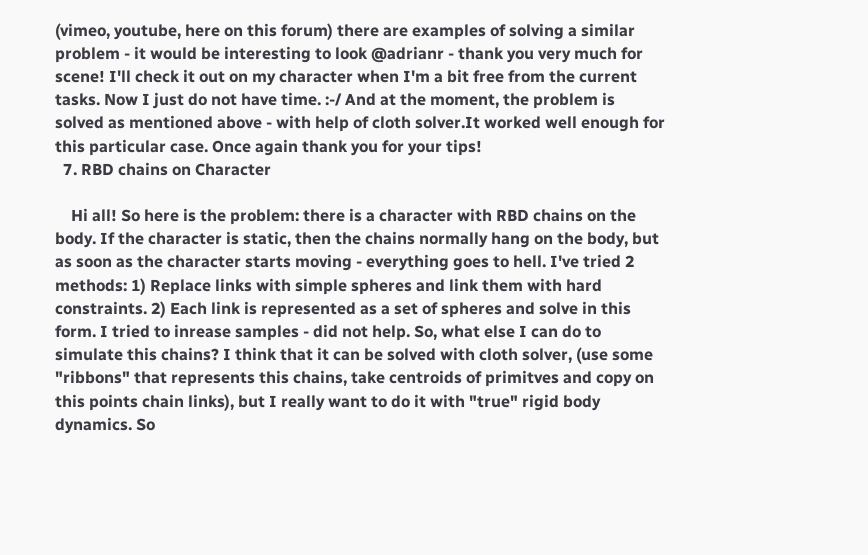(vimeo, youtube, here on this forum) there are examples of solving a similar problem - it would be interesting to look @adrianr - thank you very much for scene! I'll check it out on my character when I'm a bit free from the current tasks. Now I just do not have time. :-/ And at the moment, the problem is solved as mentioned above - with help of cloth solver.It worked well enough for this particular case. Once again thank you for your tips!
  7. RBD chains on Character

    Hi all! So here is the problem: there is a character with RBD chains on the body. If the character is static, then the chains normally hang on the body, but as soon as the character starts moving - everything goes to hell. I've tried 2 methods: 1) Replace links with simple spheres and link them with hard constraints. 2) Each link is represented as a set of spheres and solve in this form. I tried to inrease samples - did not help. So, what else I can do to simulate this chains? I think that it can be solved with cloth solver, (use some "ribbons" that represents this chains, take centroids of primitves and copy on this points chain links), but I really want to do it with "true" rigid body dynamics. So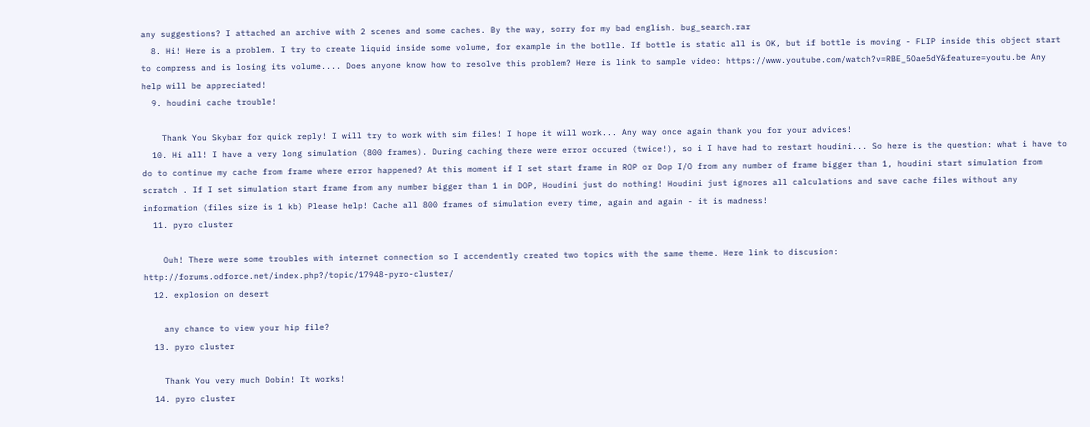any suggestions? I attached an archive with 2 scenes and some caches. By the way, sorry for my bad english. bug_search.rar
  8. Hi! Here is a problem. I try to create liquid inside some volume, for example in the botlle. If bottle is static all is OK, but if bottle is moving - FLIP inside this object start to compress and is losing its volume.... Does anyone know how to resolve this problem? Here is link to sample video: https://www.youtube.com/watch?v=RBE_5Oae5dY&feature=youtu.be Any help will be appreciated!
  9. houdini cache trouble!

    Thank You Skybar for quick reply! I will try to work with sim files! I hope it will work... Any way once again thank you for your advices!
  10. Hi all! I have a very long simulation (800 frames). During caching there were error occured (twice!), so i I have had to restart houdini... So here is the question: what i have to do to continue my cache from frame where error happened? At this moment if I set start frame in ROP or Dop I/O from any number of frame bigger than 1, houdini start simulation from scratch . If I set simulation start frame from any number bigger than 1 in DOP, Houdini just do nothing! Houdini just ignores all calculations and save cache files without any information (files size is 1 kb) Please help! Cache all 800 frames of simulation every time, again and again - it is madness!
  11. pyro cluster

    Ouh! There were some troubles with internet connection so I accendently created two topics with the same theme. Here link to discusion: http://forums.odforce.net/index.php?/topic/17948-pyro-cluster/
  12. explosion on desert

    any chance to view your hip file?
  13. pyro cluster

    Thank You very much Dobin! It works!
  14. pyro cluster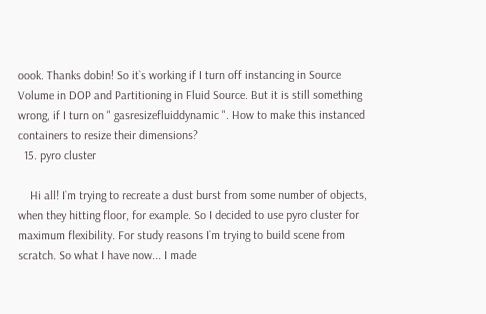oook. Thanks dobin! So it`s working if I turn off instancing in Source Volume in DOP and Partitioning in Fluid Source. But it is still something wrong, if I turn on " gasresizefluiddynamic ". How to make this instanced containers to resize their dimensions?
  15. pyro cluster

    Hi all! I`m trying to recreate a dust burst from some number of objects, when they hitting floor, for example. So I decided to use pyro cluster for maximum flexibility. For study reasons I`m trying to build scene from scratch. So what I have now... I made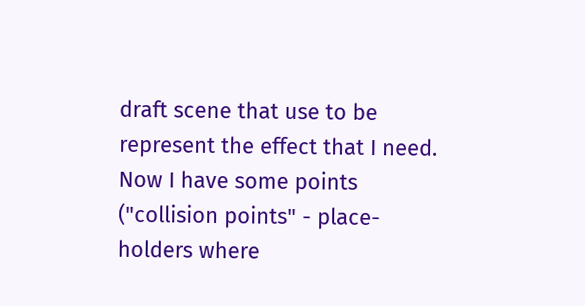draft scene that use to be represent the effect that I need. Now I have some points ("collision points" - place-holders where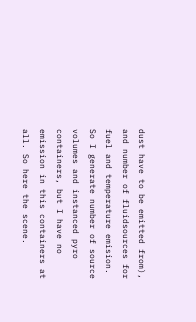dust have to be emitted from), and number of fluidsources for fuel and temperature emision. So I generate number of source volumes and instanced pyro containers, but I have no emission in this containers at all. So here the scene.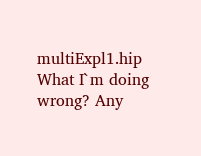multiExpl1.hip What I`m doing wrong? Any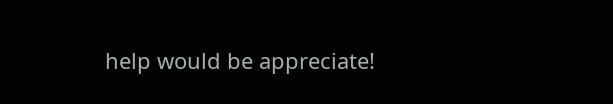help would be appreciate!